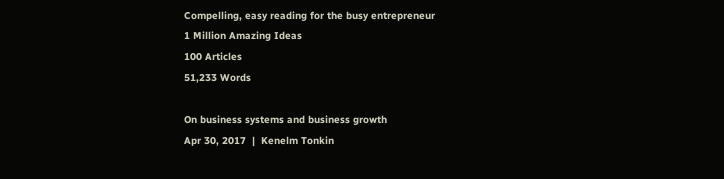Compelling, easy reading for the busy entrepreneur
1 Million Amazing Ideas
100 Articles
51,233 Words

On business systems and business growth
Apr 30, 2017  |  Kenelm Tonkin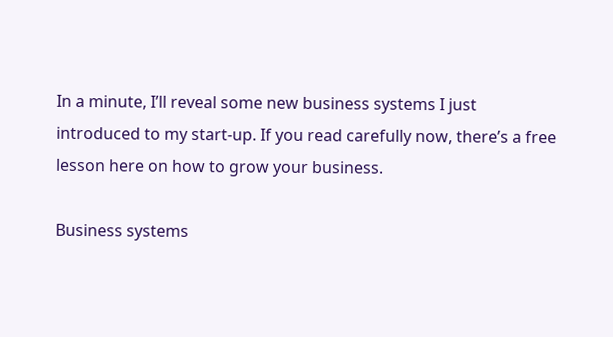In a minute, I’ll reveal some new business systems I just introduced to my start-up. If you read carefully now, there’s a free lesson here on how to grow your business.

Business systems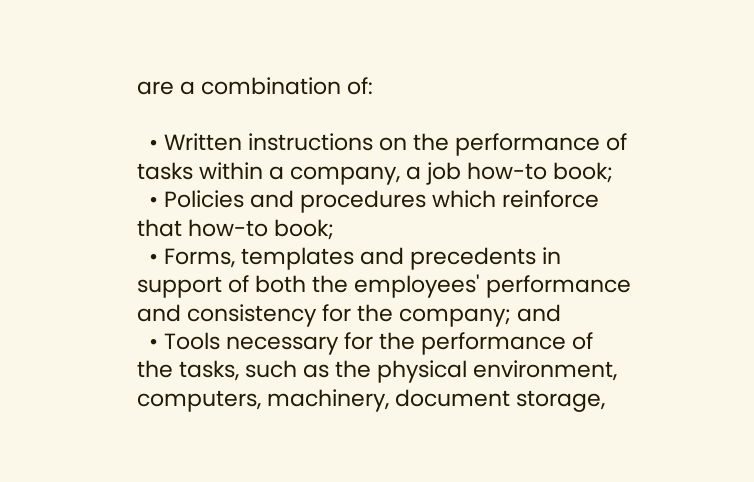are a combination of:

  • Written instructions on the performance of tasks within a company, a job how-to book;
  • Policies and procedures which reinforce that how-to book;
  • Forms, templates and precedents in support of both the employees' performance and consistency for the company; and
  • Tools necessary for the performance of the tasks, such as the physical environment, computers, machinery, document storage,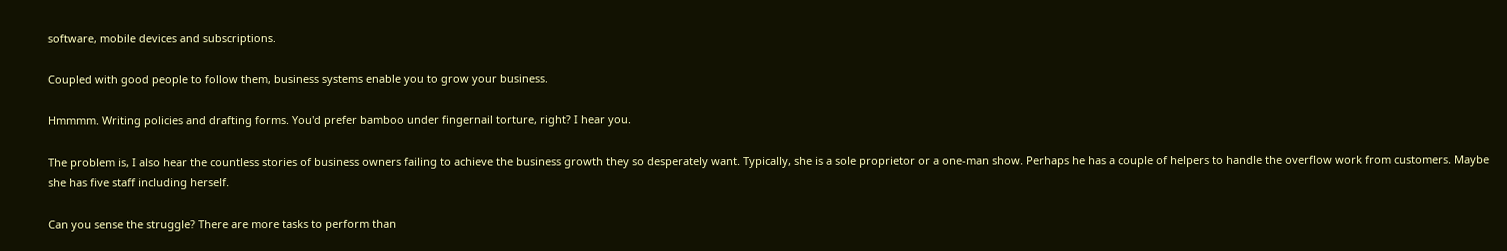software, mobile devices and subscriptions.

Coupled with good people to follow them, business systems enable you to grow your business.

Hmmmm. Writing policies and drafting forms. You'd prefer bamboo under fingernail torture, right? I hear you.

The problem is, I also hear the countless stories of business owners failing to achieve the business growth they so desperately want. Typically, she is a sole proprietor or a one-man show. Perhaps he has a couple of helpers to handle the overflow work from customers. Maybe she has five staff including herself.

Can you sense the struggle? There are more tasks to perform than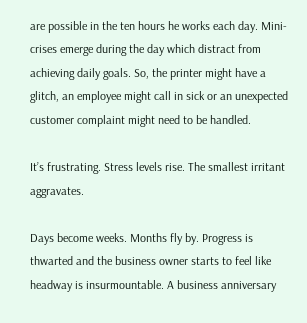are possible in the ten hours he works each day. Mini-crises emerge during the day which distract from achieving daily goals. So, the printer might have a glitch, an employee might call in sick or an unexpected customer complaint might need to be handled.

It’s frustrating. Stress levels rise. The smallest irritant aggravates.

Days become weeks. Months fly by. Progress is thwarted and the business owner starts to feel like headway is insurmountable. A business anniversary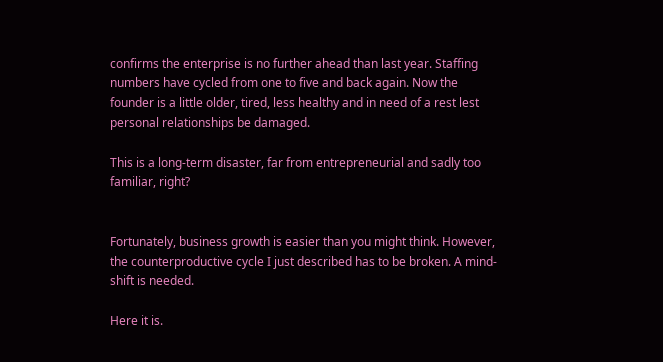confirms the enterprise is no further ahead than last year. Staffing numbers have cycled from one to five and back again. Now the founder is a little older, tired, less healthy and in need of a rest lest personal relationships be damaged.

This is a long-term disaster, far from entrepreneurial and sadly too familiar, right?


Fortunately, business growth is easier than you might think. However, the counterproductive cycle I just described has to be broken. A mind-shift is needed.

Here it is.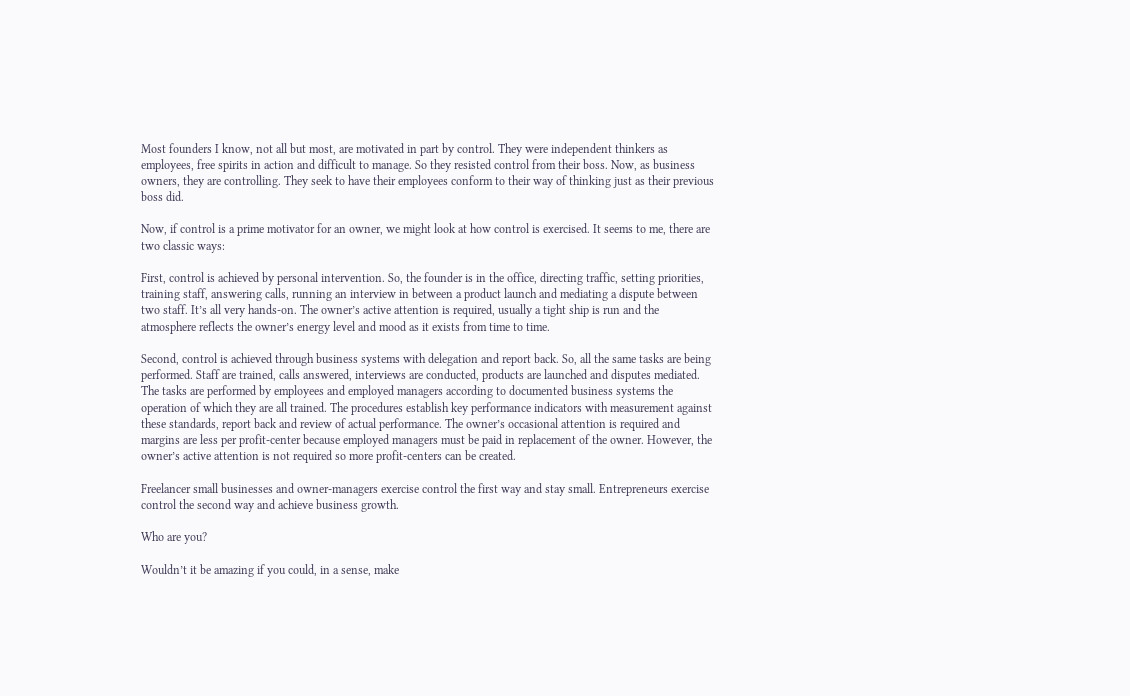Most founders I know, not all but most, are motivated in part by control. They were independent thinkers as employees, free spirits in action and difficult to manage. So they resisted control from their boss. Now, as business owners, they are controlling. They seek to have their employees conform to their way of thinking just as their previous boss did.

Now, if control is a prime motivator for an owner, we might look at how control is exercised. It seems to me, there are two classic ways:

First, control is achieved by personal intervention. So, the founder is in the office, directing traffic, setting priorities, training staff, answering calls, running an interview in between a product launch and mediating a dispute between two staff. It’s all very hands-on. The owner’s active attention is required, usually a tight ship is run and the atmosphere reflects the owner’s energy level and mood as it exists from time to time.

Second, control is achieved through business systems with delegation and report back. So, all the same tasks are being performed. Staff are trained, calls answered, interviews are conducted, products are launched and disputes mediated. The tasks are performed by employees and employed managers according to documented business systems the operation of which they are all trained. The procedures establish key performance indicators with measurement against these standards, report back and review of actual performance. The owner’s occasional attention is required and margins are less per profit-center because employed managers must be paid in replacement of the owner. However, the owner’s active attention is not required so more profit-centers can be created.

Freelancer small businesses and owner-managers exercise control the first way and stay small. Entrepreneurs exercise control the second way and achieve business growth.

Who are you?

Wouldn’t it be amazing if you could, in a sense, make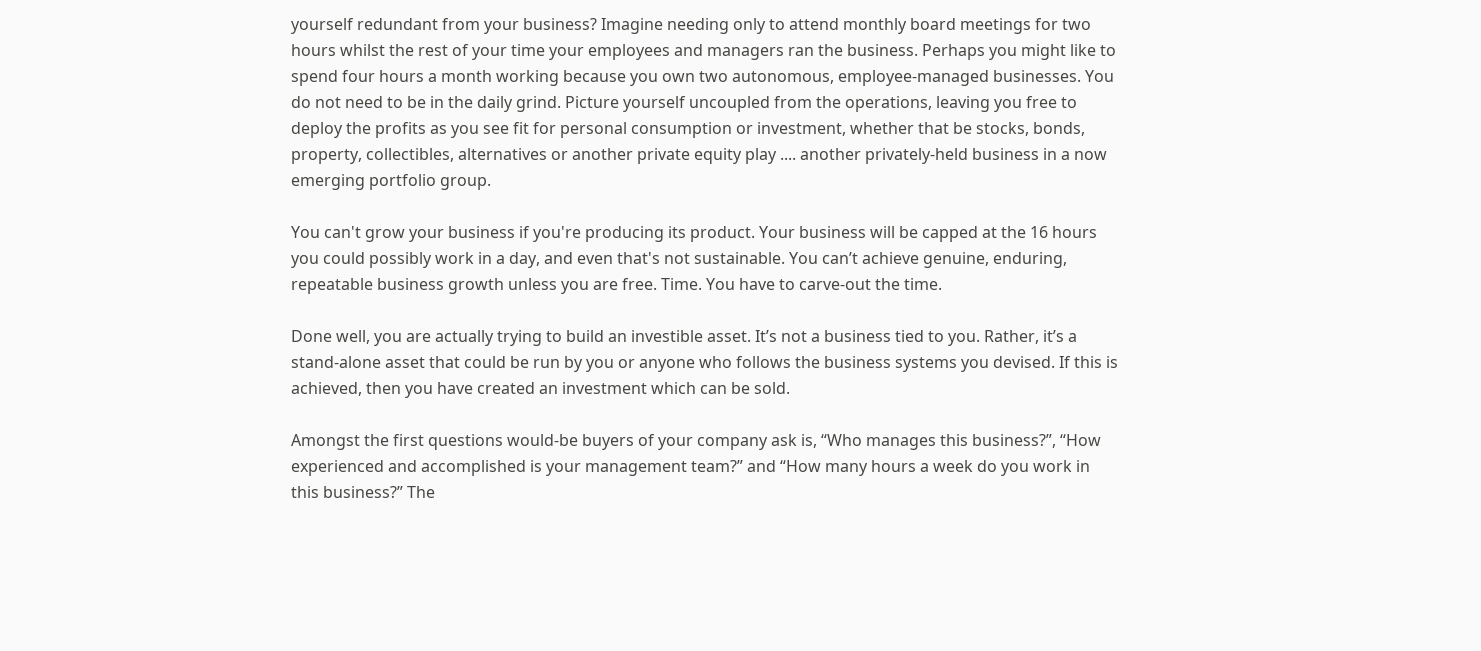yourself redundant from your business? Imagine needing only to attend monthly board meetings for two hours whilst the rest of your time your employees and managers ran the business. Perhaps you might like to spend four hours a month working because you own two autonomous, employee-managed businesses. You do not need to be in the daily grind. Picture yourself uncoupled from the operations, leaving you free to deploy the profits as you see fit for personal consumption or investment, whether that be stocks, bonds, property, collectibles, alternatives or another private equity play .... another privately-held business in a now emerging portfolio group.

You can't grow your business if you're producing its product. Your business will be capped at the 16 hours you could possibly work in a day, and even that's not sustainable. You can’t achieve genuine, enduring, repeatable business growth unless you are free. Time. You have to carve-out the time.

Done well, you are actually trying to build an investible asset. It’s not a business tied to you. Rather, it’s a stand-alone asset that could be run by you or anyone who follows the business systems you devised. If this is achieved, then you have created an investment which can be sold.

Amongst the first questions would-be buyers of your company ask is, “Who manages this business?”, “How experienced and accomplished is your management team?” and “How many hours a week do you work in this business?” The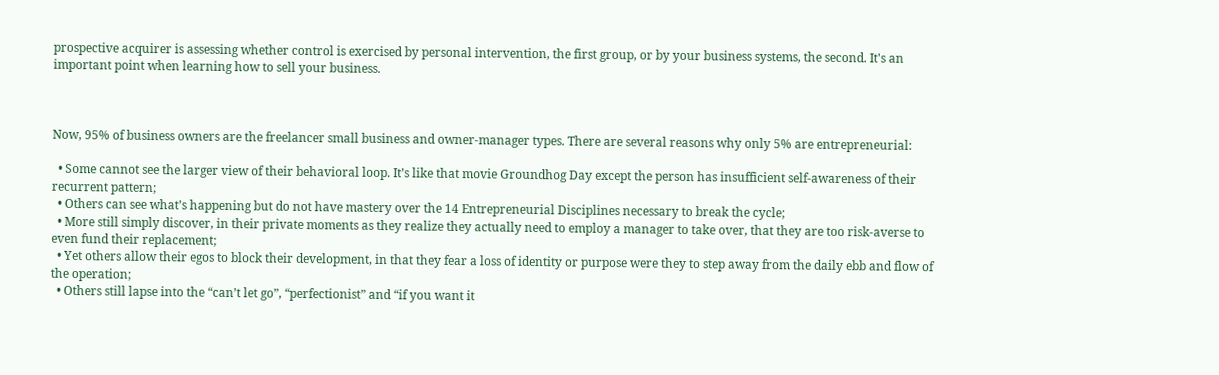prospective acquirer is assessing whether control is exercised by personal intervention, the first group, or by your business systems, the second. It's an important point when learning how to sell your business.



Now, 95% of business owners are the freelancer small business and owner-manager types. There are several reasons why only 5% are entrepreneurial:

  • Some cannot see the larger view of their behavioral loop. It’s like that movie Groundhog Day except the person has insufficient self-awareness of their recurrent pattern;
  • Others can see what’s happening but do not have mastery over the 14 Entrepreneurial Disciplines necessary to break the cycle;
  • More still simply discover, in their private moments as they realize they actually need to employ a manager to take over, that they are too risk-averse to even fund their replacement;
  • Yet others allow their egos to block their development, in that they fear a loss of identity or purpose were they to step away from the daily ebb and flow of the operation;
  • Others still lapse into the “can’t let go”, “perfectionist” and “if you want it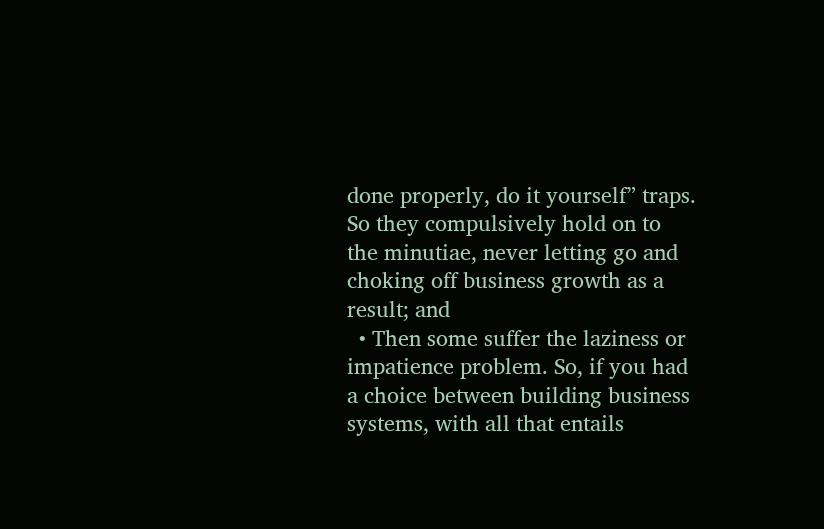done properly, do it yourself” traps. So they compulsively hold on to the minutiae, never letting go and choking off business growth as a result; and
  • Then some suffer the laziness or impatience problem. So, if you had a choice between building business systems, with all that entails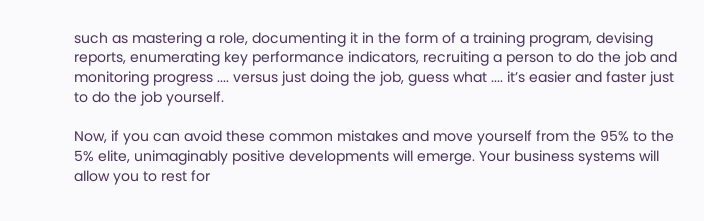such as mastering a role, documenting it in the form of a training program, devising reports, enumerating key performance indicators, recruiting a person to do the job and monitoring progress .... versus just doing the job, guess what .... it’s easier and faster just to do the job yourself.

Now, if you can avoid these common mistakes and move yourself from the 95% to the 5% elite, unimaginably positive developments will emerge. Your business systems will allow you to rest for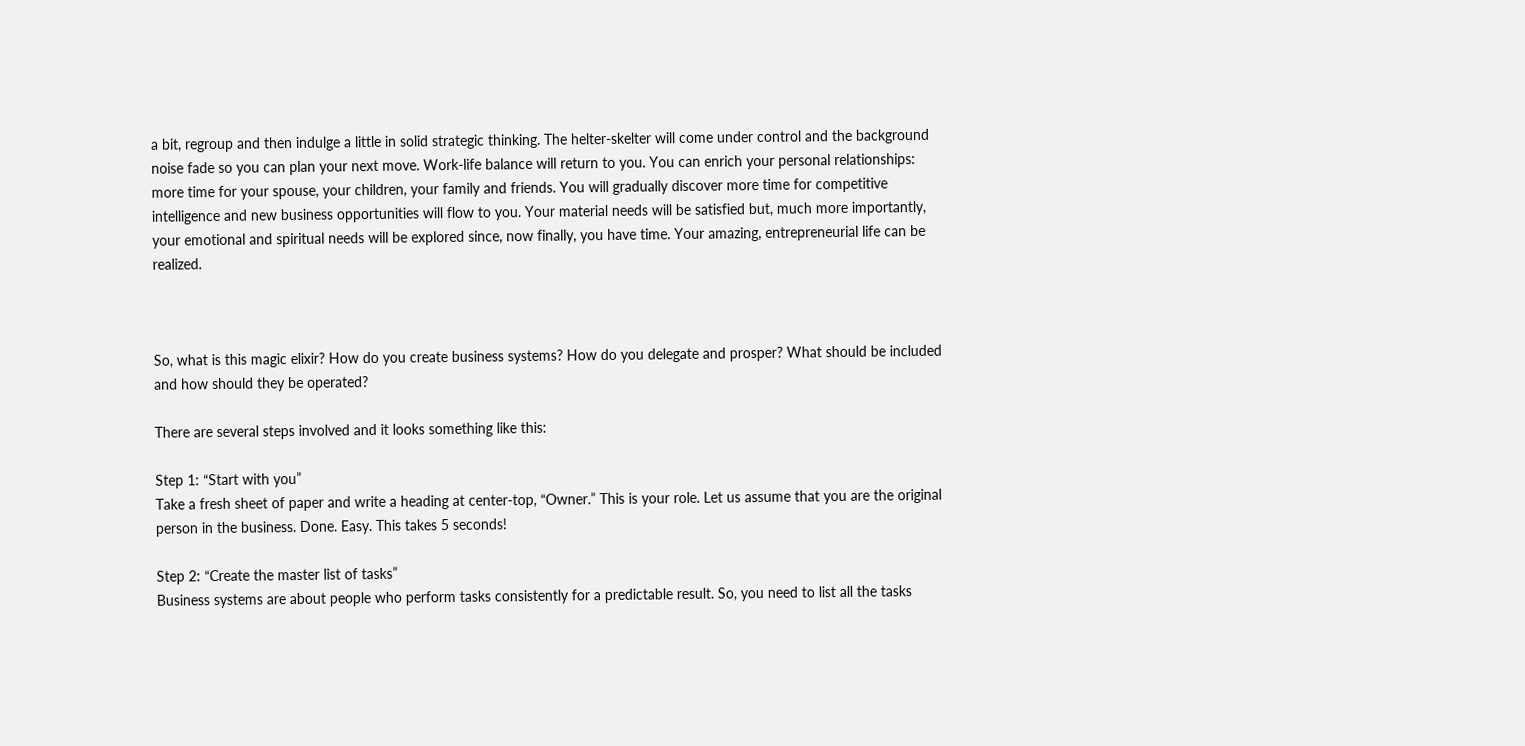a bit, regroup and then indulge a little in solid strategic thinking. The helter-skelter will come under control and the background noise fade so you can plan your next move. Work-life balance will return to you. You can enrich your personal relationships: more time for your spouse, your children, your family and friends. You will gradually discover more time for competitive intelligence and new business opportunities will flow to you. Your material needs will be satisfied but, much more importantly, your emotional and spiritual needs will be explored since, now finally, you have time. Your amazing, entrepreneurial life can be realized.



So, what is this magic elixir? How do you create business systems? How do you delegate and prosper? What should be included and how should they be operated?

There are several steps involved and it looks something like this:

Step 1: “Start with you”
Take a fresh sheet of paper and write a heading at center-top, “Owner.” This is your role. Let us assume that you are the original person in the business. Done. Easy. This takes 5 seconds!

Step 2: “Create the master list of tasks”
Business systems are about people who perform tasks consistently for a predictable result. So, you need to list all the tasks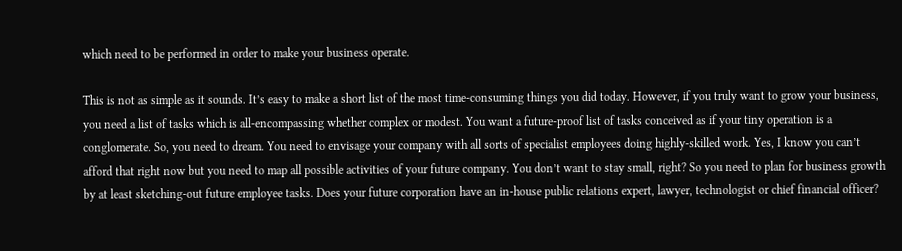which need to be performed in order to make your business operate.

This is not as simple as it sounds. It’s easy to make a short list of the most time-consuming things you did today. However, if you truly want to grow your business, you need a list of tasks which is all-encompassing whether complex or modest. You want a future-proof list of tasks conceived as if your tiny operation is a conglomerate. So, you need to dream. You need to envisage your company with all sorts of specialist employees doing highly-skilled work. Yes, I know you can’t afford that right now but you need to map all possible activities of your future company. You don’t want to stay small, right? So you need to plan for business growth by at least sketching-out future employee tasks. Does your future corporation have an in-house public relations expert, lawyer, technologist or chief financial officer?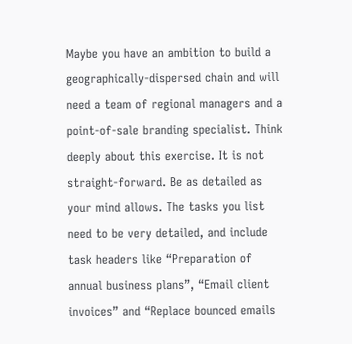Maybe you have an ambition to build a geographically-dispersed chain and will need a team of regional managers and a point-of-sale branding specialist. Think deeply about this exercise. It is not straight-forward. Be as detailed as your mind allows. The tasks you list need to be very detailed, and include task headers like “Preparation of annual business plans”, “Email client invoices” and “Replace bounced emails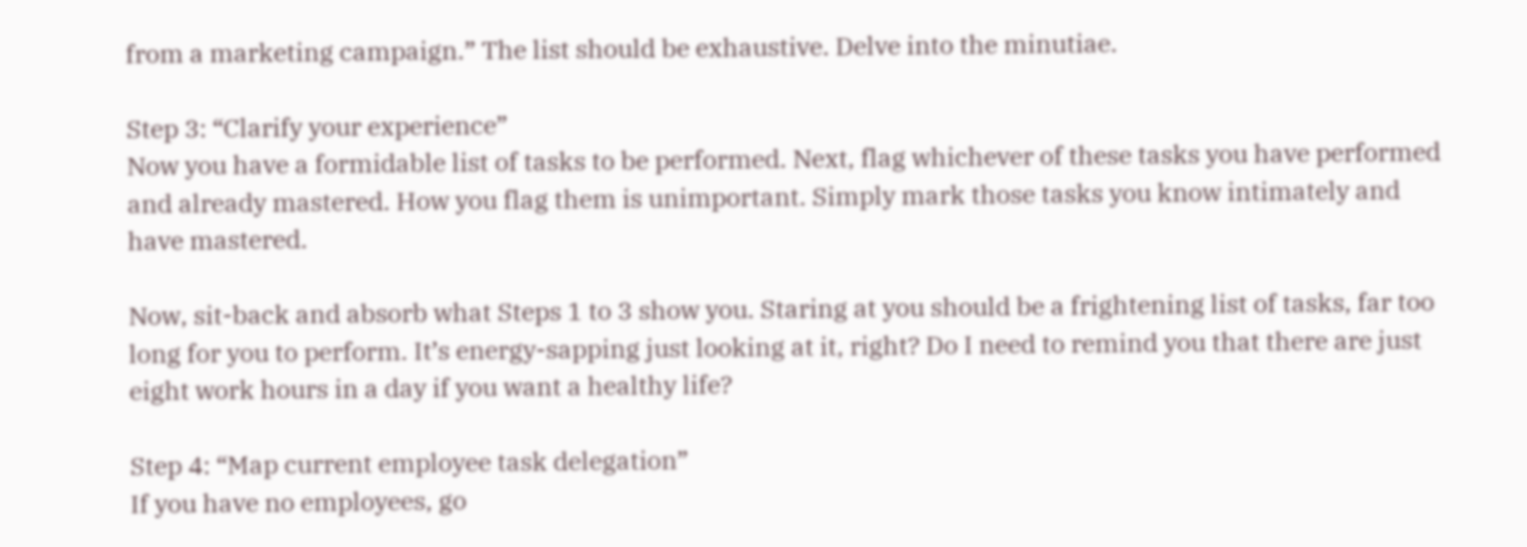from a marketing campaign.” The list should be exhaustive. Delve into the minutiae.

Step 3: “Clarify your experience”
Now you have a formidable list of tasks to be performed. Next, flag whichever of these tasks you have performed and already mastered. How you flag them is unimportant. Simply mark those tasks you know intimately and have mastered.

Now, sit-back and absorb what Steps 1 to 3 show you. Staring at you should be a frightening list of tasks, far too long for you to perform. It’s energy-sapping just looking at it, right? Do I need to remind you that there are just eight work hours in a day if you want a healthy life?

Step 4: “Map current employee task delegation”
If you have no employees, go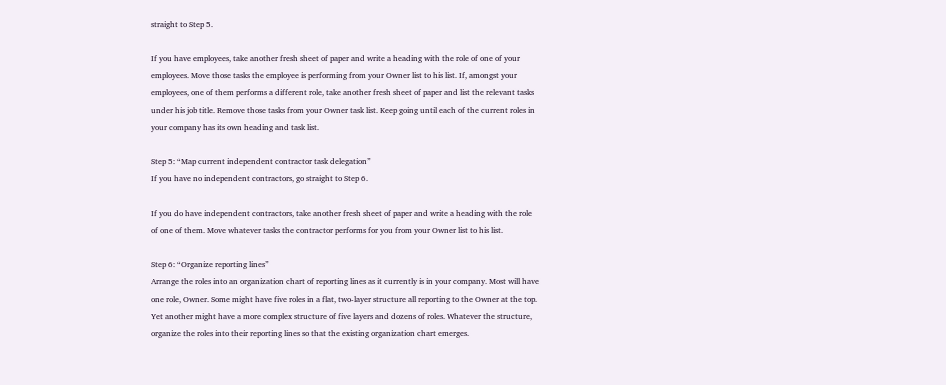straight to Step 5.

If you have employees, take another fresh sheet of paper and write a heading with the role of one of your employees. Move those tasks the employee is performing from your Owner list to his list. If, amongst your employees, one of them performs a different role, take another fresh sheet of paper and list the relevant tasks under his job title. Remove those tasks from your Owner task list. Keep going until each of the current roles in your company has its own heading and task list.

Step 5: “Map current independent contractor task delegation”
If you have no independent contractors, go straight to Step 6.

If you do have independent contractors, take another fresh sheet of paper and write a heading with the role of one of them. Move whatever tasks the contractor performs for you from your Owner list to his list.

Step 6: “Organize reporting lines”
Arrange the roles into an organization chart of reporting lines as it currently is in your company. Most will have one role, Owner. Some might have five roles in a flat, two-layer structure all reporting to the Owner at the top. Yet another might have a more complex structure of five layers and dozens of roles. Whatever the structure, organize the roles into their reporting lines so that the existing organization chart emerges.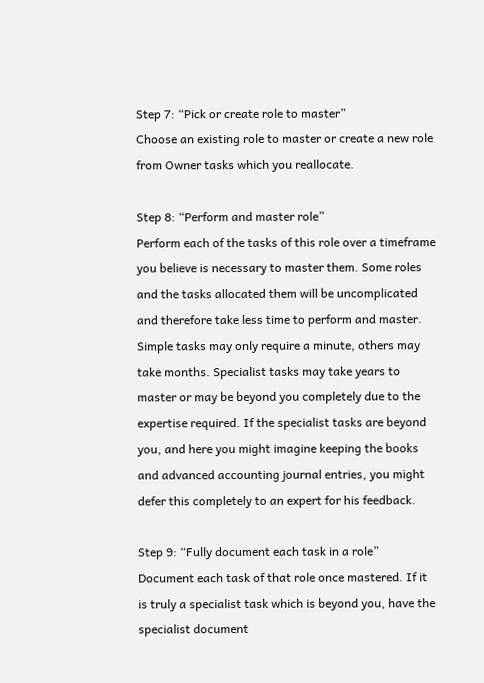Step 7: “Pick or create role to master”
Choose an existing role to master or create a new role from Owner tasks which you reallocate.

Step 8: “Perform and master role”
Perform each of the tasks of this role over a timeframe you believe is necessary to master them. Some roles and the tasks allocated them will be uncomplicated and therefore take less time to perform and master.  Simple tasks may only require a minute, others may take months. Specialist tasks may take years to master or may be beyond you completely due to the expertise required. If the specialist tasks are beyond you, and here you might imagine keeping the books and advanced accounting journal entries, you might defer this completely to an expert for his feedback.

Step 9: “Fully document each task in a role”
Document each task of that role once mastered. If it is truly a specialist task which is beyond you, have the specialist document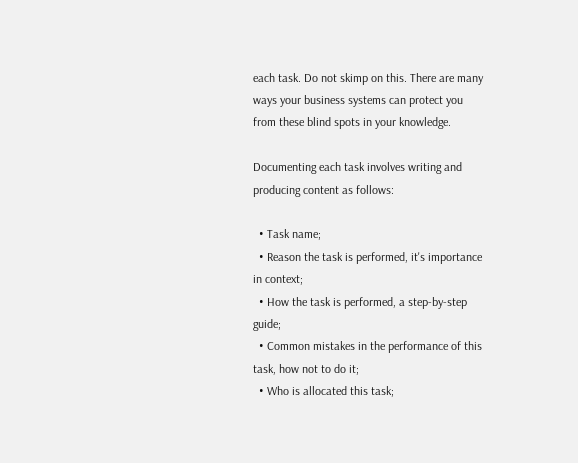each task. Do not skimp on this. There are many ways your business systems can protect you from these blind spots in your knowledge.

Documenting each task involves writing and producing content as follows:

  • Task name;
  • Reason the task is performed, it's importance in context;
  • How the task is performed, a step-by-step guide;
  • Common mistakes in the performance of this task, how not to do it;
  • Who is allocated this task;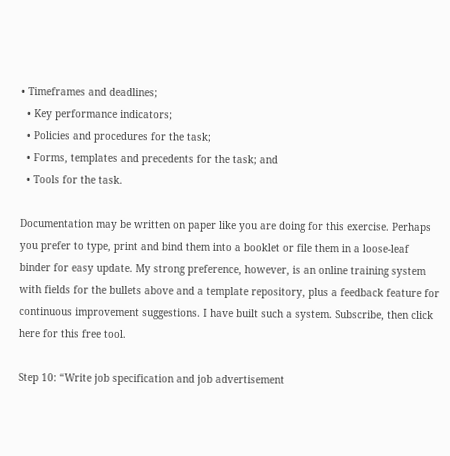• Timeframes and deadlines;
  • Key performance indicators;
  • Policies and procedures for the task;
  • Forms, templates and precedents for the task; and
  • Tools for the task.

Documentation may be written on paper like you are doing for this exercise. Perhaps you prefer to type, print and bind them into a booklet or file them in a loose-leaf binder for easy update. My strong preference, however, is an online training system with fields for the bullets above and a template repository, plus a feedback feature for continuous improvement suggestions. I have built such a system. Subscribe, then click here for this free tool.

Step 10: “Write job specification and job advertisement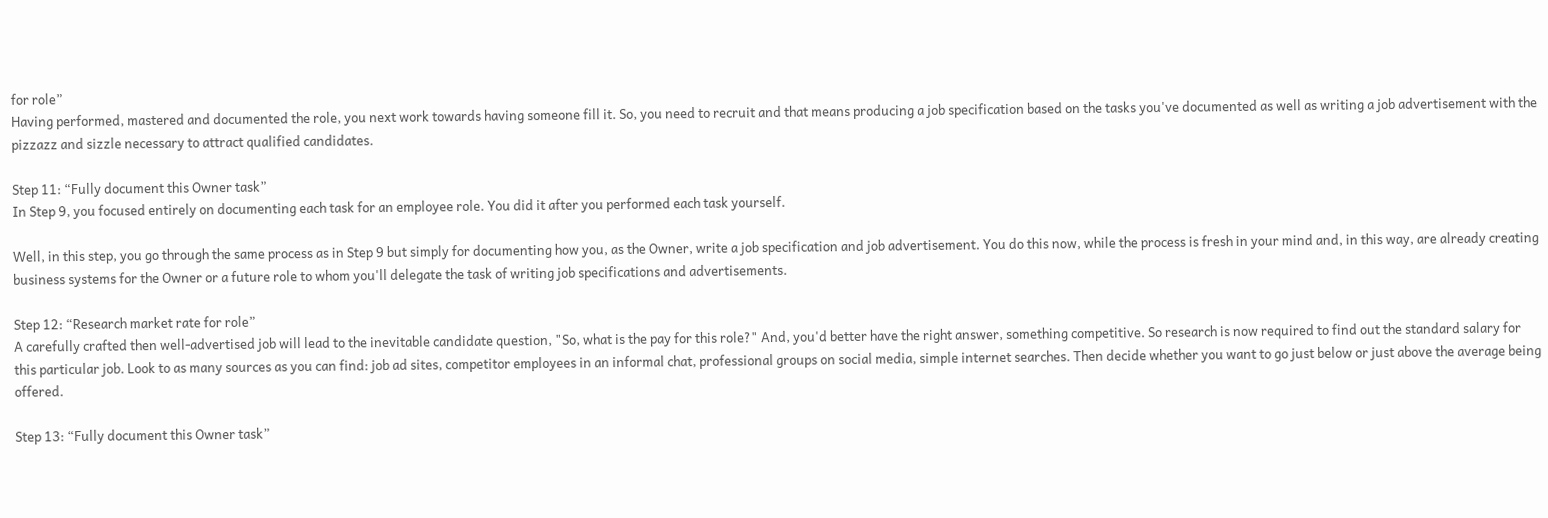for role”
Having performed, mastered and documented the role, you next work towards having someone fill it. So, you need to recruit and that means producing a job specification based on the tasks you've documented as well as writing a job advertisement with the pizzazz and sizzle necessary to attract qualified candidates.

Step 11: “Fully document this Owner task”
In Step 9, you focused entirely on documenting each task for an employee role. You did it after you performed each task yourself.

Well, in this step, you go through the same process as in Step 9 but simply for documenting how you, as the Owner, write a job specification and job advertisement. You do this now, while the process is fresh in your mind and, in this way, are already creating business systems for the Owner or a future role to whom you'll delegate the task of writing job specifications and advertisements.

Step 12: “Research market rate for role”
A carefully crafted then well-advertised job will lead to the inevitable candidate question, "So, what is the pay for this role?" And, you'd better have the right answer, something competitive. So research is now required to find out the standard salary for this particular job. Look to as many sources as you can find: job ad sites, competitor employees in an informal chat, professional groups on social media, simple internet searches. Then decide whether you want to go just below or just above the average being offered.

Step 13: “Fully document this Owner task”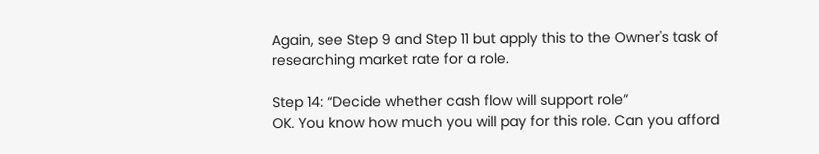Again, see Step 9 and Step 11 but apply this to the Owner's task of researching market rate for a role.

Step 14: “Decide whether cash flow will support role”
OK. You know how much you will pay for this role. Can you afford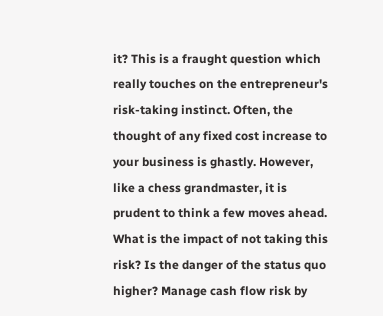it? This is a fraught question which really touches on the entrepreneur's risk-taking instinct. Often, the thought of any fixed cost increase to your business is ghastly. However, like a chess grandmaster, it is prudent to think a few moves ahead. What is the impact of not taking this risk? Is the danger of the status quo higher? Manage cash flow risk by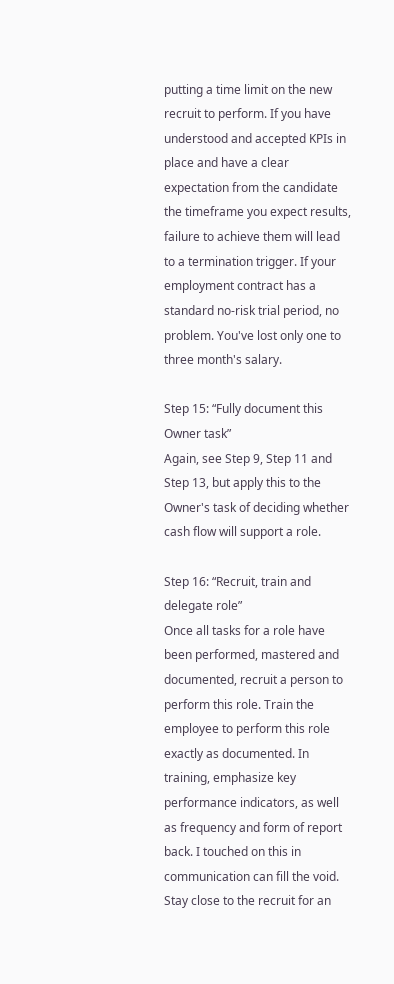putting a time limit on the new recruit to perform. If you have understood and accepted KPIs in place and have a clear expectation from the candidate the timeframe you expect results, failure to achieve them will lead to a termination trigger. If your employment contract has a standard no-risk trial period, no problem. You've lost only one to three month's salary.

Step 15: “Fully document this Owner task”
Again, see Step 9, Step 11 and Step 13, but apply this to the Owner's task of deciding whether cash flow will support a role.

Step 16: “Recruit, train and delegate role”
Once all tasks for a role have been performed, mastered and documented, recruit a person to perform this role. Train the employee to perform this role exactly as documented. In training, emphasize key performance indicators, as well as frequency and form of report back. I touched on this in communication can fill the void. Stay close to the recruit for an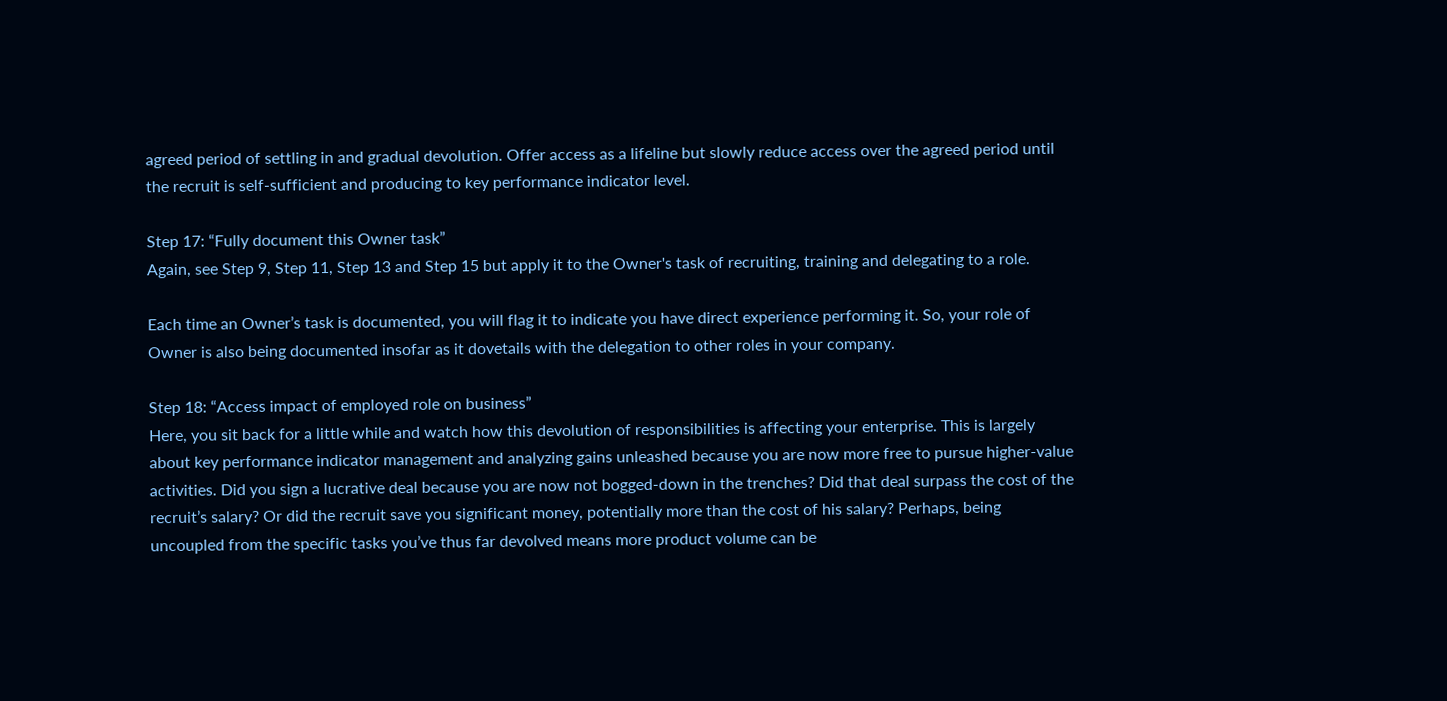agreed period of settling in and gradual devolution. Offer access as a lifeline but slowly reduce access over the agreed period until the recruit is self-sufficient and producing to key performance indicator level.

Step 17: “Fully document this Owner task”
Again, see Step 9, Step 11, Step 13 and Step 15 but apply it to the Owner's task of recruiting, training and delegating to a role.

Each time an Owner’s task is documented, you will flag it to indicate you have direct experience performing it. So, your role of Owner is also being documented insofar as it dovetails with the delegation to other roles in your company.

Step 18: “Access impact of employed role on business”
Here, you sit back for a little while and watch how this devolution of responsibilities is affecting your enterprise. This is largely about key performance indicator management and analyzing gains unleashed because you are now more free to pursue higher-value activities. Did you sign a lucrative deal because you are now not bogged-down in the trenches? Did that deal surpass the cost of the recruit’s salary? Or did the recruit save you significant money, potentially more than the cost of his salary? Perhaps, being uncoupled from the specific tasks you’ve thus far devolved means more product volume can be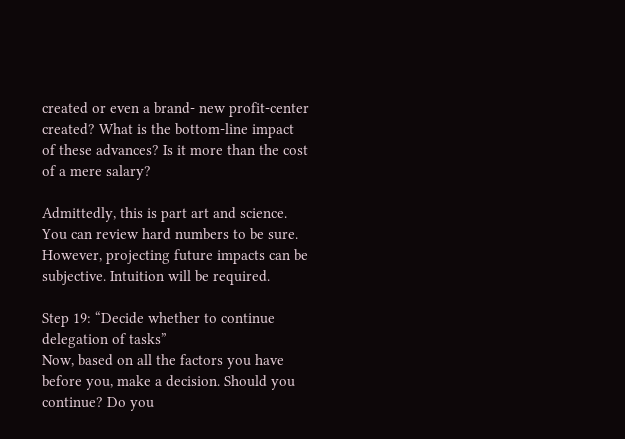created or even a brand- new profit-center created? What is the bottom-line impact of these advances? Is it more than the cost of a mere salary?

Admittedly, this is part art and science. You can review hard numbers to be sure. However, projecting future impacts can be subjective. Intuition will be required.

Step 19: “Decide whether to continue delegation of tasks”
Now, based on all the factors you have before you, make a decision. Should you continue? Do you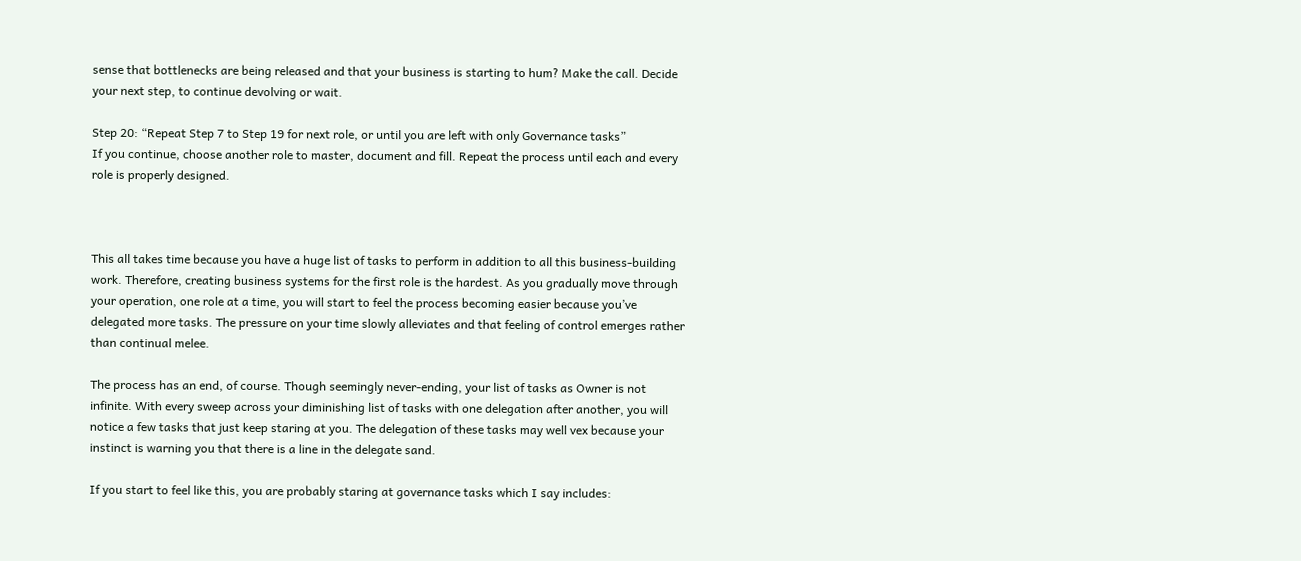sense that bottlenecks are being released and that your business is starting to hum? Make the call. Decide your next step, to continue devolving or wait.

Step 20: “Repeat Step 7 to Step 19 for next role, or until you are left with only Governance tasks”
If you continue, choose another role to master, document and fill. Repeat the process until each and every role is properly designed.



This all takes time because you have a huge list of tasks to perform in addition to all this business-building work. Therefore, creating business systems for the first role is the hardest. As you gradually move through your operation, one role at a time, you will start to feel the process becoming easier because you’ve delegated more tasks. The pressure on your time slowly alleviates and that feeling of control emerges rather than continual melee.

The process has an end, of course. Though seemingly never-ending, your list of tasks as Owner is not infinite. With every sweep across your diminishing list of tasks with one delegation after another, you will notice a few tasks that just keep staring at you. The delegation of these tasks may well vex because your instinct is warning you that there is a line in the delegate sand.

If you start to feel like this, you are probably staring at governance tasks which I say includes: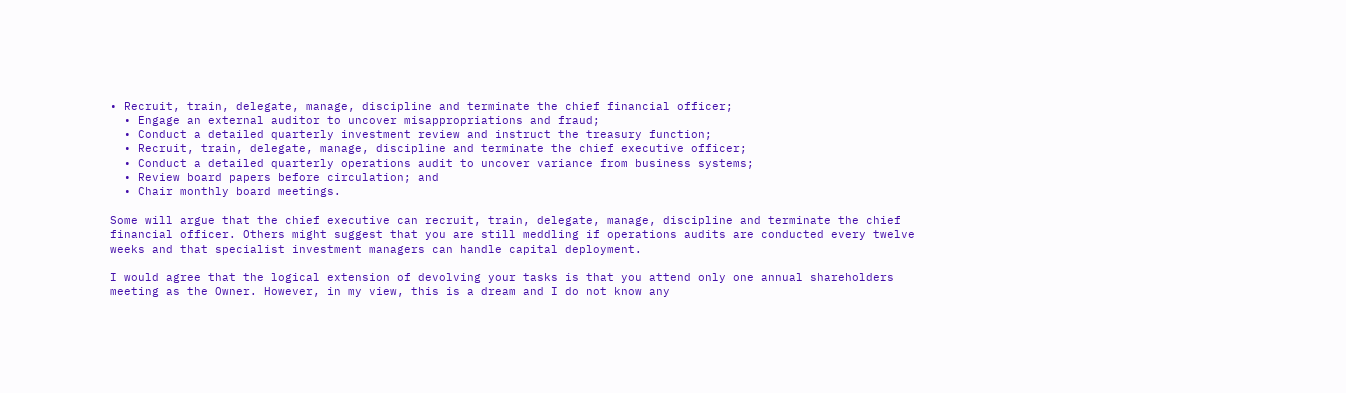• Recruit, train, delegate, manage, discipline and terminate the chief financial officer;
  • Engage an external auditor to uncover misappropriations and fraud;
  • Conduct a detailed quarterly investment review and instruct the treasury function;
  • Recruit, train, delegate, manage, discipline and terminate the chief executive officer;
  • Conduct a detailed quarterly operations audit to uncover variance from business systems;
  • Review board papers before circulation; and
  • Chair monthly board meetings.

Some will argue that the chief executive can recruit, train, delegate, manage, discipline and terminate the chief financial officer. Others might suggest that you are still meddling if operations audits are conducted every twelve weeks and that specialist investment managers can handle capital deployment.

I would agree that the logical extension of devolving your tasks is that you attend only one annual shareholders meeting as the Owner. However, in my view, this is a dream and I do not know any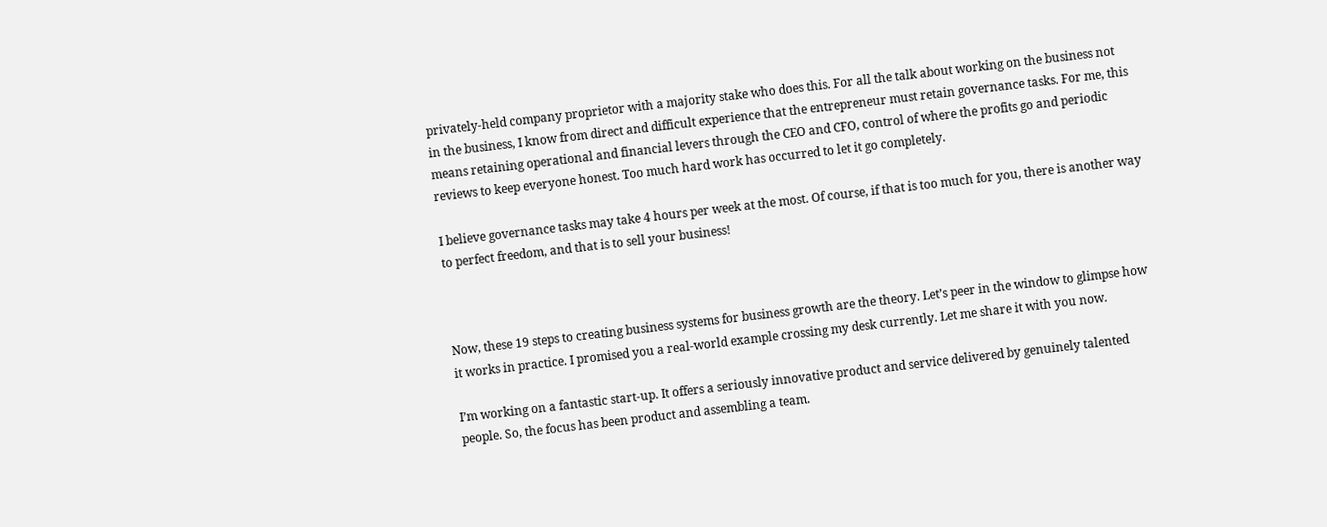privately-held company proprietor with a majority stake who does this. For all the talk about working on the business not in the business, I know from direct and difficult experience that the entrepreneur must retain governance tasks. For me, this means retaining operational and financial levers through the CEO and CFO, control of where the profits go and periodic reviews to keep everyone honest. Too much hard work has occurred to let it go completely.

I believe governance tasks may take 4 hours per week at the most. Of course, if that is too much for you, there is another way to perfect freedom, and that is to sell your business!



Now, these 19 steps to creating business systems for business growth are the theory. Let’s peer in the window to glimpse how it works in practice. I promised you a real-world example crossing my desk currently. Let me share it with you now.

I’m working on a fantastic start-up. It offers a seriously innovative product and service delivered by genuinely talented people. So, the focus has been product and assembling a team.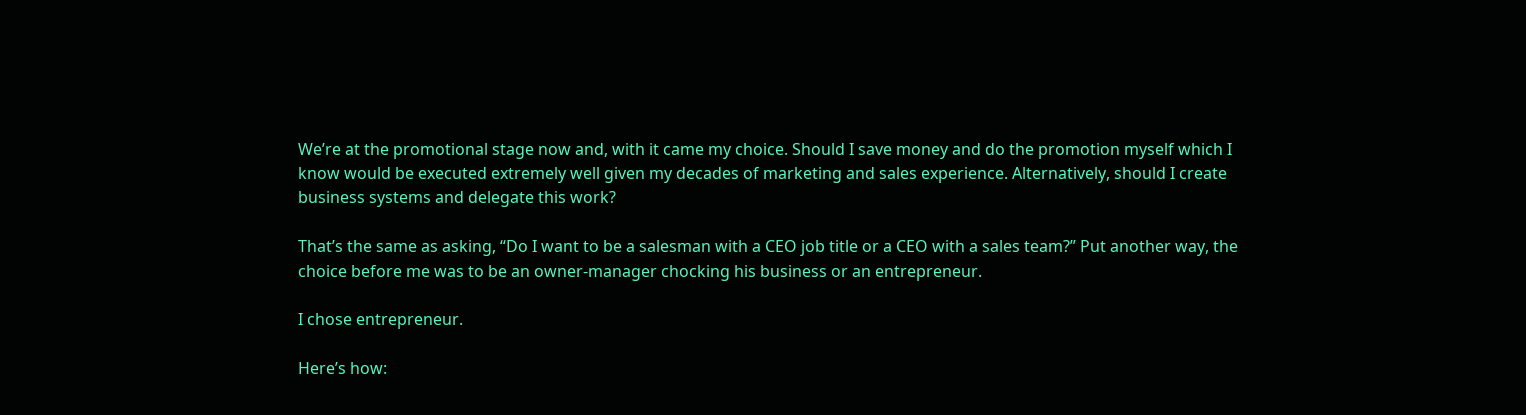We’re at the promotional stage now and, with it came my choice. Should I save money and do the promotion myself which I know would be executed extremely well given my decades of marketing and sales experience. Alternatively, should I create business systems and delegate this work?

That’s the same as asking, “Do I want to be a salesman with a CEO job title or a CEO with a sales team?” Put another way, the choice before me was to be an owner-manager chocking his business or an entrepreneur.

I chose entrepreneur.

Here’s how: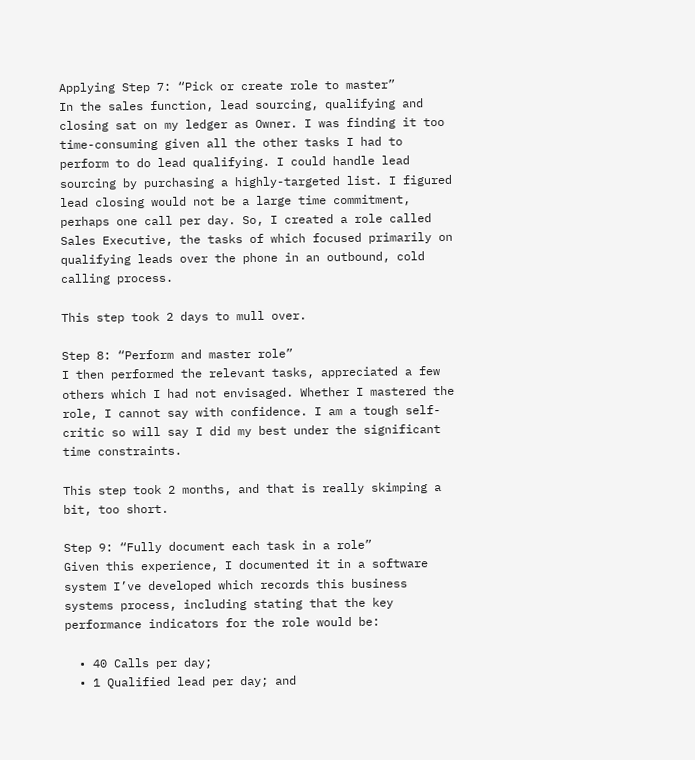Applying Step 7: “Pick or create role to master”
In the sales function, lead sourcing, qualifying and closing sat on my ledger as Owner. I was finding it too time-consuming given all the other tasks I had to perform to do lead qualifying. I could handle lead sourcing by purchasing a highly-targeted list. I figured lead closing would not be a large time commitment, perhaps one call per day. So, I created a role called Sales Executive, the tasks of which focused primarily on qualifying leads over the phone in an outbound, cold calling process.

This step took 2 days to mull over.

Step 8: “Perform and master role”
I then performed the relevant tasks, appreciated a few others which I had not envisaged. Whether I mastered the role, I cannot say with confidence. I am a tough self-critic so will say I did my best under the significant time constraints.

This step took 2 months, and that is really skimping a bit, too short.

Step 9: “Fully document each task in a role”
Given this experience, I documented it in a software system I’ve developed which records this business systems process, including stating that the key performance indicators for the role would be:

  • 40 Calls per day;
  • 1 Qualified lead per day; and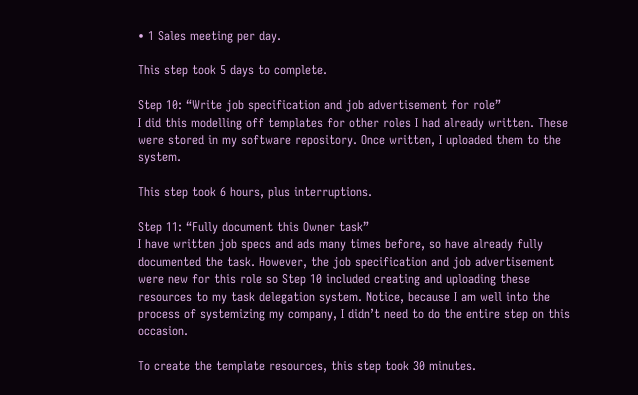• 1 Sales meeting per day.

This step took 5 days to complete.

Step 10: “Write job specification and job advertisement for role”
I did this modelling off templates for other roles I had already written. These were stored in my software repository. Once written, I uploaded them to the system.

This step took 6 hours, plus interruptions.

Step 11: “Fully document this Owner task”
I have written job specs and ads many times before, so have already fully documented the task. However, the job specification and job advertisement were new for this role so Step 10 included creating and uploading these resources to my task delegation system. Notice, because I am well into the process of systemizing my company, I didn’t need to do the entire step on this occasion.

To create the template resources, this step took 30 minutes.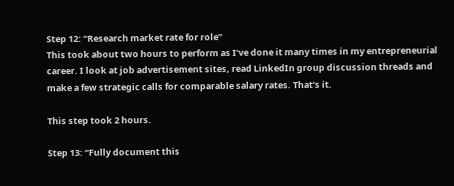Step 12: “Research market rate for role”
This took about two hours to perform as I’ve done it many times in my entrepreneurial career. I look at job advertisement sites, read LinkedIn group discussion threads and make a few strategic calls for comparable salary rates. That’s it.

This step took 2 hours.

Step 13: “Fully document this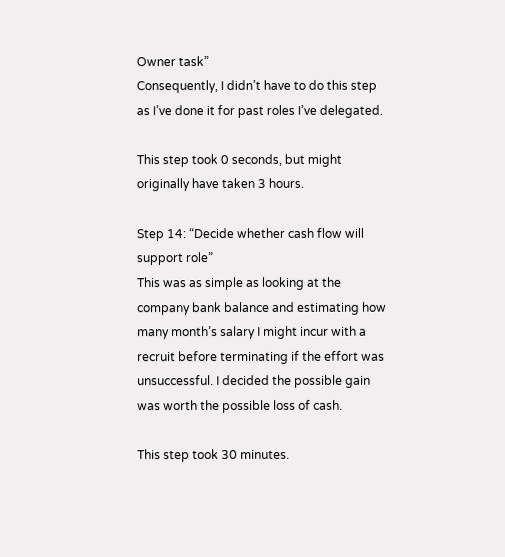Owner task”
Consequently, I didn’t have to do this step as I’ve done it for past roles I’ve delegated.

This step took 0 seconds, but might originally have taken 3 hours.

Step 14: “Decide whether cash flow will support role”
This was as simple as looking at the company bank balance and estimating how many month’s salary I might incur with a recruit before terminating if the effort was unsuccessful. I decided the possible gain was worth the possible loss of cash.

This step took 30 minutes.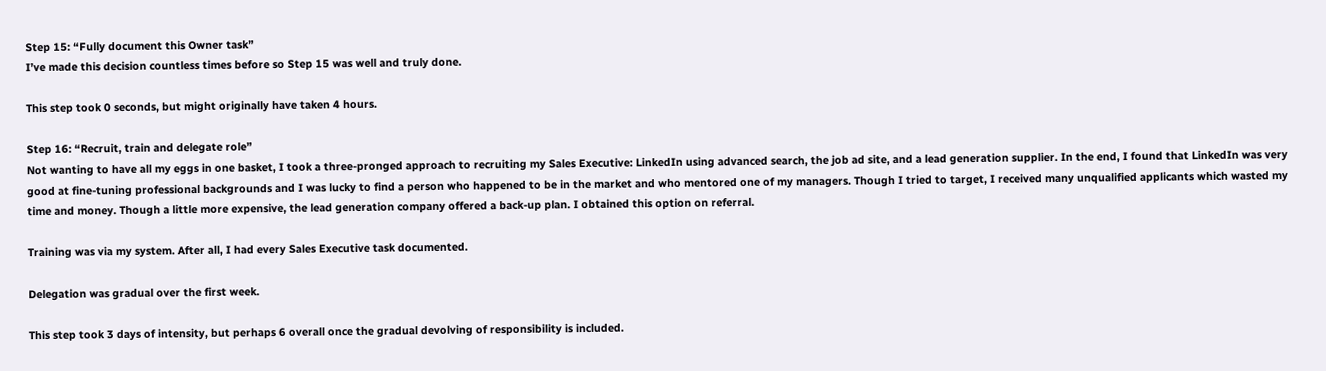Step 15: “Fully document this Owner task”
I’ve made this decision countless times before so Step 15 was well and truly done.

This step took 0 seconds, but might originally have taken 4 hours.

Step 16: “Recruit, train and delegate role”
Not wanting to have all my eggs in one basket, I took a three-pronged approach to recruiting my Sales Executive: LinkedIn using advanced search, the job ad site, and a lead generation supplier. In the end, I found that LinkedIn was very good at fine-tuning professional backgrounds and I was lucky to find a person who happened to be in the market and who mentored one of my managers. Though I tried to target, I received many unqualified applicants which wasted my time and money. Though a little more expensive, the lead generation company offered a back-up plan. I obtained this option on referral.

Training was via my system. After all, I had every Sales Executive task documented.

Delegation was gradual over the first week.

This step took 3 days of intensity, but perhaps 6 overall once the gradual devolving of responsibility is included.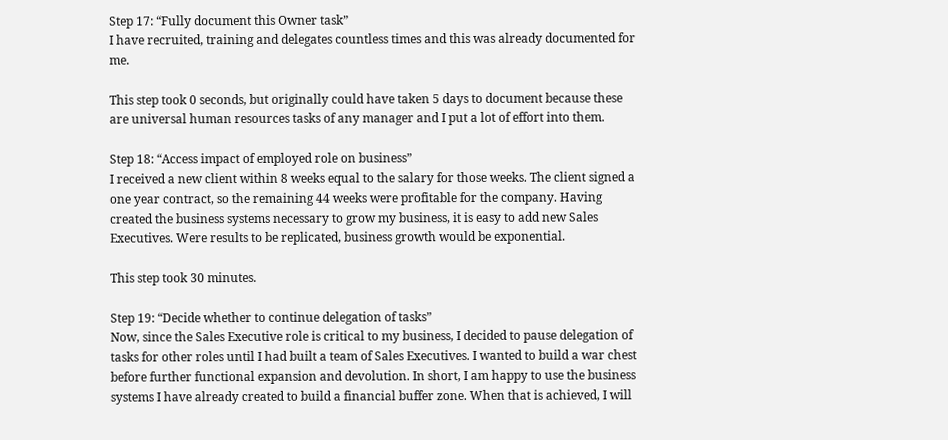Step 17: “Fully document this Owner task”
I have recruited, training and delegates countless times and this was already documented for me.

This step took 0 seconds, but originally could have taken 5 days to document because these are universal human resources tasks of any manager and I put a lot of effort into them.

Step 18: “Access impact of employed role on business”
I received a new client within 8 weeks equal to the salary for those weeks. The client signed a one year contract, so the remaining 44 weeks were profitable for the company. Having created the business systems necessary to grow my business, it is easy to add new Sales Executives. Were results to be replicated, business growth would be exponential.

This step took 30 minutes.

Step 19: “Decide whether to continue delegation of tasks”
Now, since the Sales Executive role is critical to my business, I decided to pause delegation of tasks for other roles until I had built a team of Sales Executives. I wanted to build a war chest before further functional expansion and devolution. In short, I am happy to use the business systems I have already created to build a financial buffer zone. When that is achieved, I will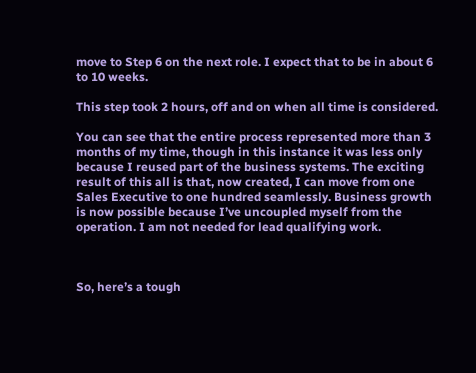move to Step 6 on the next role. I expect that to be in about 6 to 10 weeks.

This step took 2 hours, off and on when all time is considered.

You can see that the entire process represented more than 3 months of my time, though in this instance it was less only because I reused part of the business systems. The exciting result of this all is that, now created, I can move from one Sales Executive to one hundred seamlessly. Business growth is now possible because I’ve uncoupled myself from the operation. I am not needed for lead qualifying work.



So, here’s a tough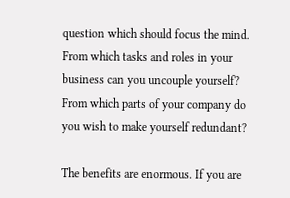question which should focus the mind. From which tasks and roles in your business can you uncouple yourself? From which parts of your company do you wish to make yourself redundant?

The benefits are enormous. If you are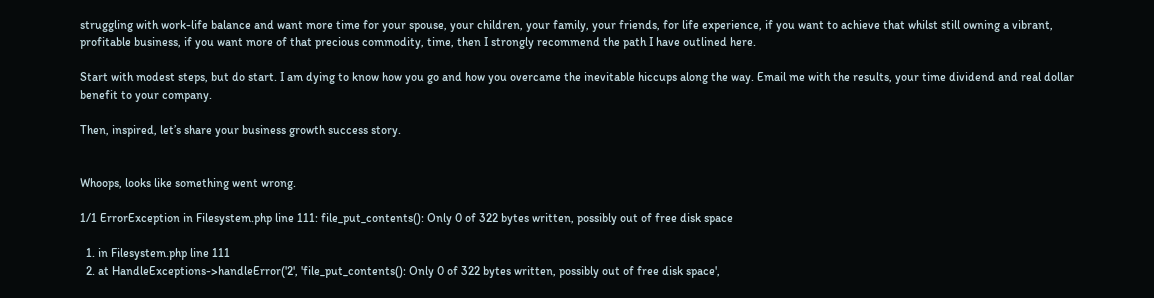struggling with work-life balance and want more time for your spouse, your children, your family, your friends, for life experience, if you want to achieve that whilst still owning a vibrant, profitable business, if you want more of that precious commodity, time, then I strongly recommend the path I have outlined here.

Start with modest steps, but do start. I am dying to know how you go and how you overcame the inevitable hiccups along the way. Email me with the results, your time dividend and real dollar benefit to your company.

Then, inspired, let’s share your business growth success story.


Whoops, looks like something went wrong.

1/1 ErrorException in Filesystem.php line 111: file_put_contents(): Only 0 of 322 bytes written, possibly out of free disk space

  1. in Filesystem.php line 111
  2. at HandleExceptions->handleError('2', 'file_put_contents(): Only 0 of 322 bytes written, possibly out of free disk space',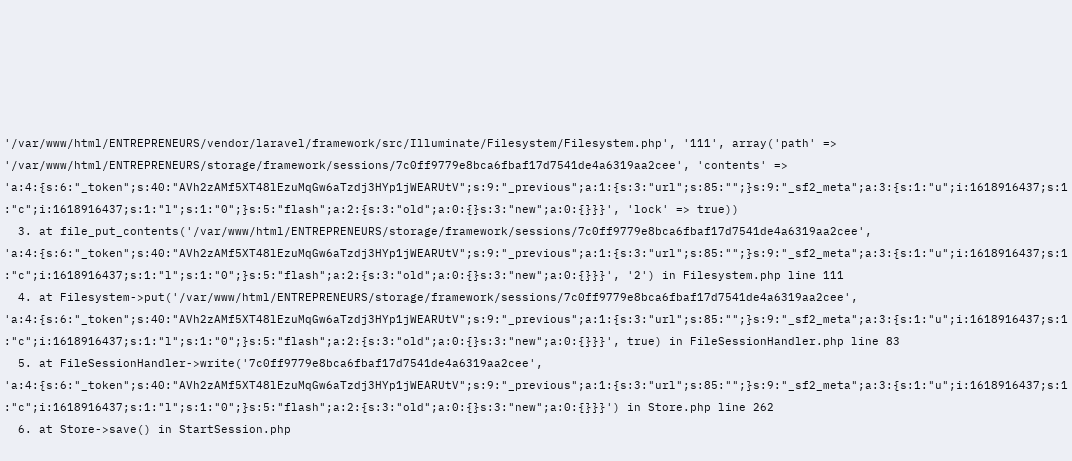'/var/www/html/ENTREPRENEURS/vendor/laravel/framework/src/Illuminate/Filesystem/Filesystem.php', '111', array('path' => '/var/www/html/ENTREPRENEURS/storage/framework/sessions/7c0ff9779e8bca6fbaf17d7541de4a6319aa2cee', 'contents' => 'a:4:{s:6:"_token";s:40:"AVh2zAMf5XT48lEzuMqGw6aTzdj3HYp1jWEARUtV";s:9:"_previous";a:1:{s:3:"url";s:85:"";}s:9:"_sf2_meta";a:3:{s:1:"u";i:1618916437;s:1:"c";i:1618916437;s:1:"l";s:1:"0";}s:5:"flash";a:2:{s:3:"old";a:0:{}s:3:"new";a:0:{}}}', 'lock' => true))
  3. at file_put_contents('/var/www/html/ENTREPRENEURS/storage/framework/sessions/7c0ff9779e8bca6fbaf17d7541de4a6319aa2cee', 'a:4:{s:6:"_token";s:40:"AVh2zAMf5XT48lEzuMqGw6aTzdj3HYp1jWEARUtV";s:9:"_previous";a:1:{s:3:"url";s:85:"";}s:9:"_sf2_meta";a:3:{s:1:"u";i:1618916437;s:1:"c";i:1618916437;s:1:"l";s:1:"0";}s:5:"flash";a:2:{s:3:"old";a:0:{}s:3:"new";a:0:{}}}', '2') in Filesystem.php line 111
  4. at Filesystem->put('/var/www/html/ENTREPRENEURS/storage/framework/sessions/7c0ff9779e8bca6fbaf17d7541de4a6319aa2cee', 'a:4:{s:6:"_token";s:40:"AVh2zAMf5XT48lEzuMqGw6aTzdj3HYp1jWEARUtV";s:9:"_previous";a:1:{s:3:"url";s:85:"";}s:9:"_sf2_meta";a:3:{s:1:"u";i:1618916437;s:1:"c";i:1618916437;s:1:"l";s:1:"0";}s:5:"flash";a:2:{s:3:"old";a:0:{}s:3:"new";a:0:{}}}', true) in FileSessionHandler.php line 83
  5. at FileSessionHandler->write('7c0ff9779e8bca6fbaf17d7541de4a6319aa2cee', 'a:4:{s:6:"_token";s:40:"AVh2zAMf5XT48lEzuMqGw6aTzdj3HYp1jWEARUtV";s:9:"_previous";a:1:{s:3:"url";s:85:"";}s:9:"_sf2_meta";a:3:{s:1:"u";i:1618916437;s:1:"c";i:1618916437;s:1:"l";s:1:"0";}s:5:"flash";a:2:{s:3:"old";a:0:{}s:3:"new";a:0:{}}}') in Store.php line 262
  6. at Store->save() in StartSession.php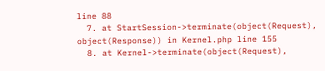line 88
  7. at StartSession->terminate(object(Request), object(Response)) in Kernel.php line 155
  8. at Kernel->terminate(object(Request),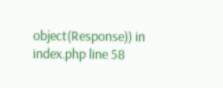object(Response)) in index.php line 58